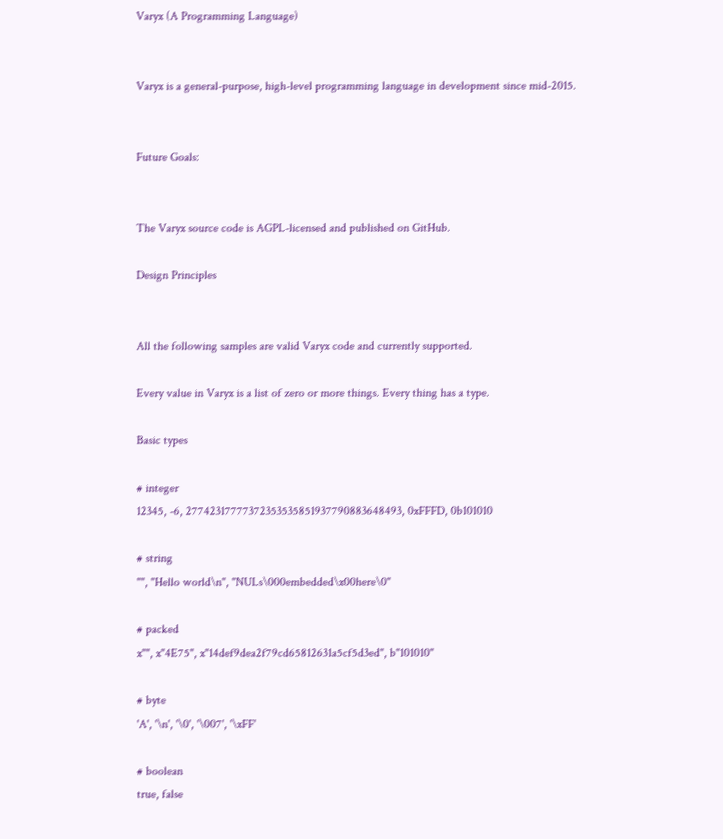Varyx (A Programming Language)


Varyx is a general-purpose, high-level programming language in development since mid-2015.


Future Goals:


The Varyx source code is AGPL-licensed and published on GitHub.

Design Principles


All the following samples are valid Varyx code and currently supported.

Every value in Varyx is a list of zero or more things. Every thing has a type.

Basic types

# integer
12345, -6, 27742317777372353535851937790883648493, 0xFFFD, 0b101010

# string
"", "Hello world\n", "NULs\000embedded\x00here\0"

# packed
x"", x"4E75", x"14def9dea2f79cd65812631a5cf5d3ed", b"101010"

# byte
'A', '\n', '\0', '\007', '\xFF'

# boolean
true, false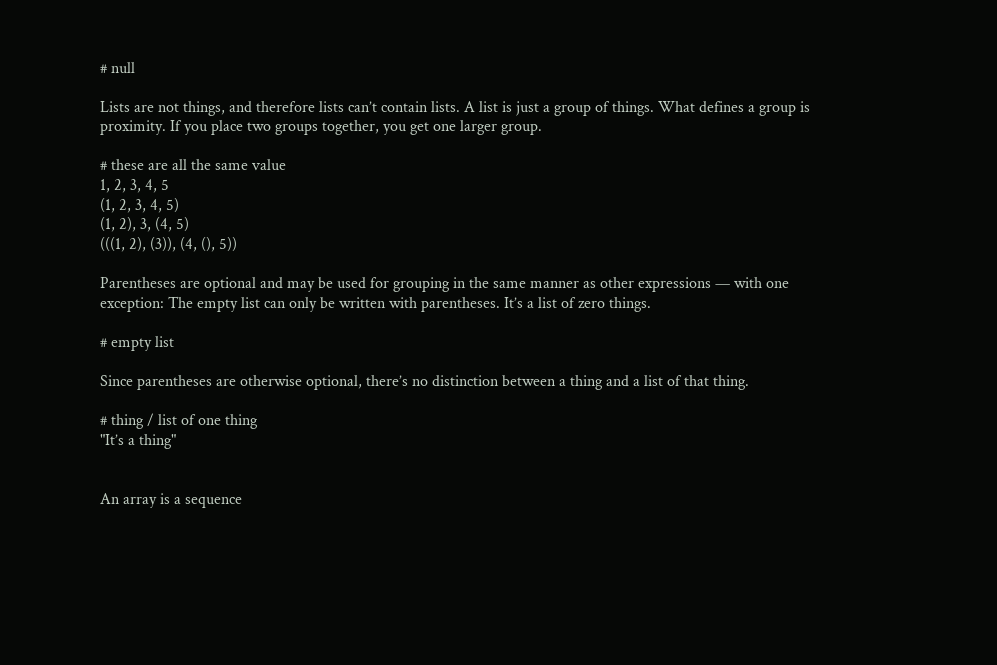# null

Lists are not things, and therefore lists can’t contain lists. A list is just a group of things. What defines a group is proximity. If you place two groups together, you get one larger group.

# these are all the same value
1, 2, 3, 4, 5
(1, 2, 3, 4, 5)
(1, 2), 3, (4, 5)
(((1, 2), (3)), (4, (), 5))

Parentheses are optional and may be used for grouping in the same manner as other expressions — with one exception: The empty list can only be written with parentheses. It’s a list of zero things.

# empty list

Since parentheses are otherwise optional, there’s no distinction between a thing and a list of that thing.

# thing / list of one thing
"It’s a thing"


An array is a sequence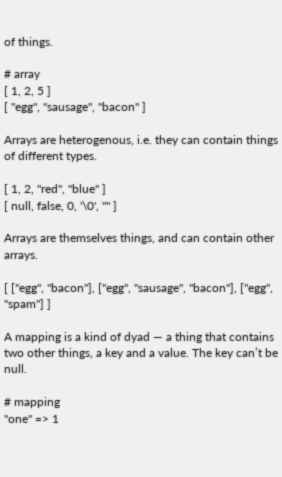of things.

# array
[ 1, 2, 5 ]
[ "egg", "sausage", "bacon" ]

Arrays are heterogenous, i.e. they can contain things of different types.

[ 1, 2, "red", "blue" ]
[ null, false, 0, '\0', "" ]

Arrays are themselves things, and can contain other arrays.

[ ["egg", "bacon"], ["egg", "sausage", "bacon"], ["egg", "spam"] ]

A mapping is a kind of dyad — a thing that contains two other things, a key and a value. The key can’t be null.

# mapping
"one" => 1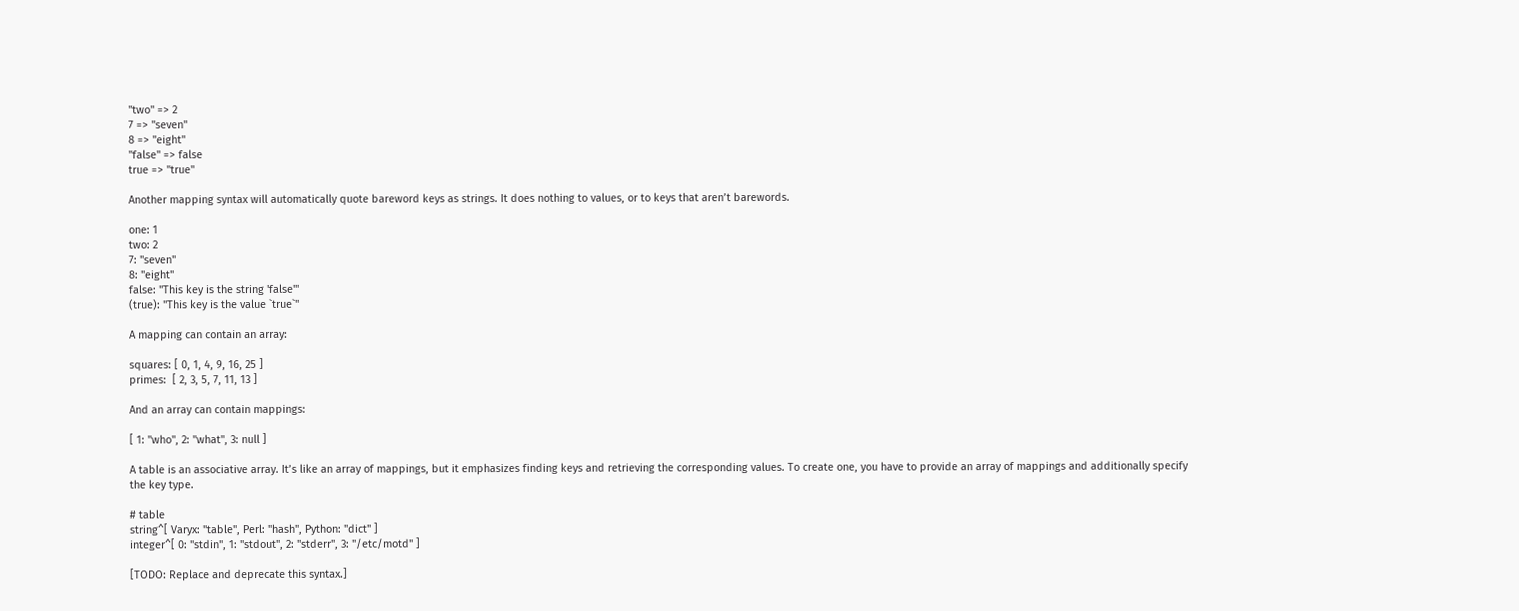"two" => 2
7 => "seven"
8 => "eight"
"false" => false
true => "true"

Another mapping syntax will automatically quote bareword keys as strings. It does nothing to values, or to keys that aren’t barewords.

one: 1
two: 2
7: "seven"
8: "eight"
false: "This key is the string 'false'"
(true): "This key is the value `true`"

A mapping can contain an array:

squares: [ 0, 1, 4, 9, 16, 25 ]
primes:  [ 2, 3, 5, 7, 11, 13 ]

And an array can contain mappings:

[ 1: "who", 2: "what", 3: null ]

A table is an associative array. It’s like an array of mappings, but it emphasizes finding keys and retrieving the corresponding values. To create one, you have to provide an array of mappings and additionally specify the key type.

# table
string^[ Varyx: "table", Perl: "hash", Python: "dict" ]
integer^[ 0: "stdin", 1: "stdout", 2: "stderr", 3: "/etc/motd" ]

[TODO: Replace and deprecate this syntax.]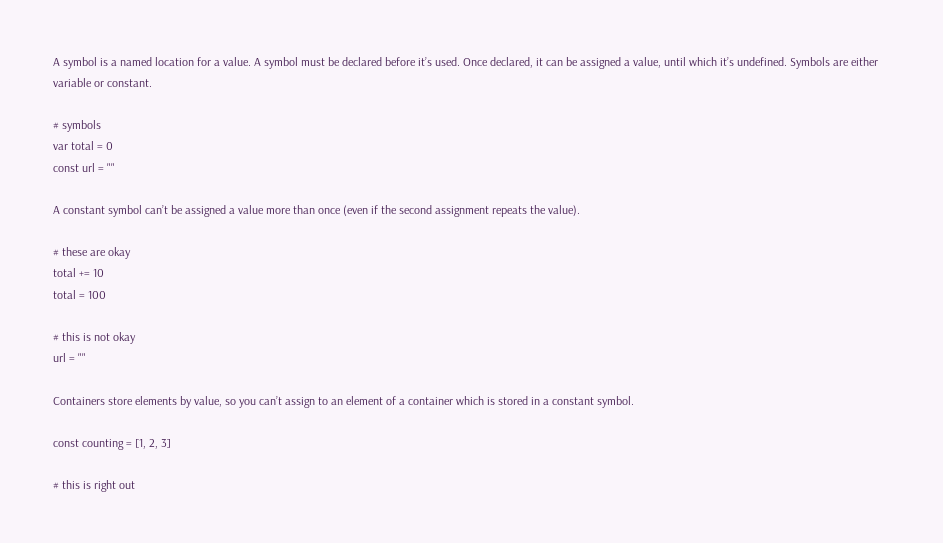A symbol is a named location for a value. A symbol must be declared before it’s used. Once declared, it can be assigned a value, until which it’s undefined. Symbols are either variable or constant.

# symbols
var total = 0
const url = ""

A constant symbol can’t be assigned a value more than once (even if the second assignment repeats the value).

# these are okay
total += 10
total = 100

# this is not okay
url = ""

Containers store elements by value, so you can’t assign to an element of a container which is stored in a constant symbol.

const counting = [1, 2, 3]

# this is right out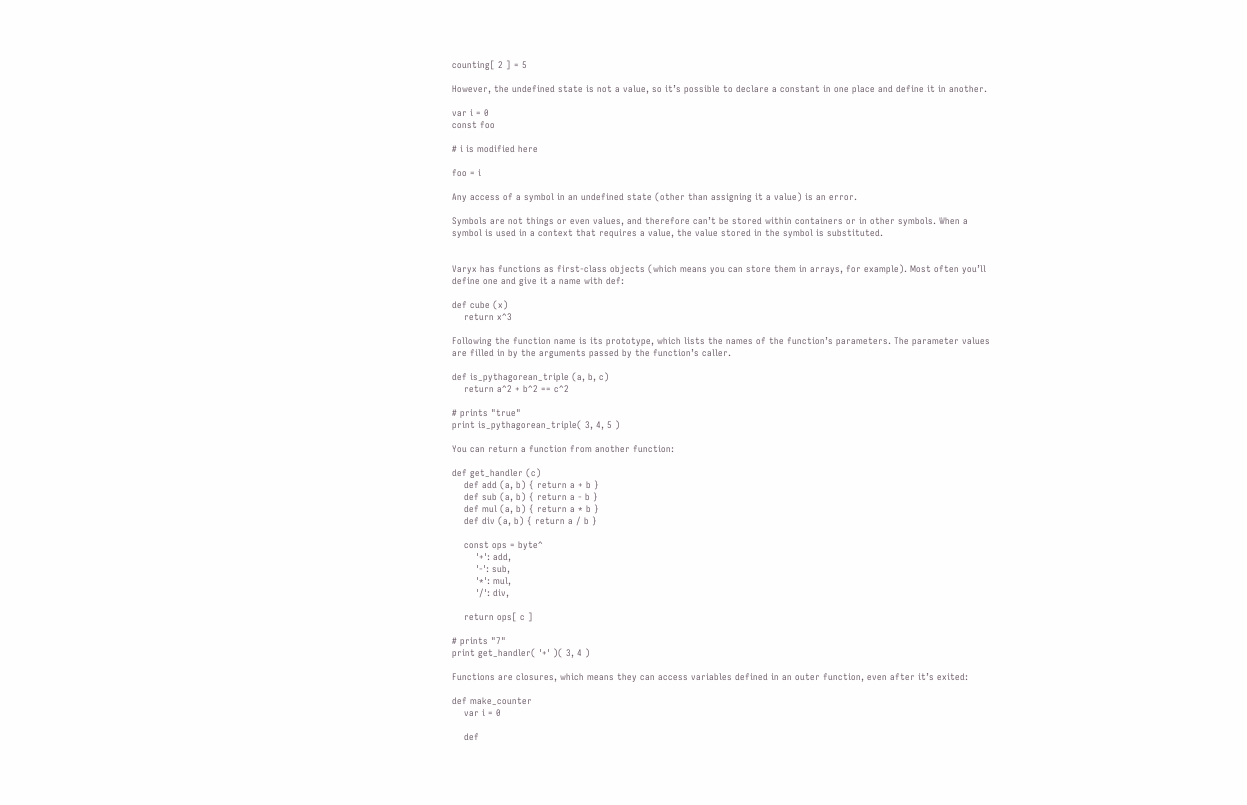counting[ 2 ] = 5

However, the undefined state is not a value, so it’s possible to declare a constant in one place and define it in another.

var i = 0
const foo

# i is modified here

foo = i

Any access of a symbol in an undefined state (other than assigning it a value) is an error.

Symbols are not things or even values, and therefore can’t be stored within containers or in other symbols. When a symbol is used in a context that requires a value, the value stored in the symbol is substituted.


Varyx has functions as first-class objects (which means you can store them in arrays, for example). Most often you’ll define one and give it a name with def:

def cube (x)
    return x^3

Following the function name is its prototype, which lists the names of the function’s parameters. The parameter values are filled in by the arguments passed by the function’s caller.

def is_pythagorean_triple (a, b, c)
    return a^2 + b^2 == c^2

# prints "true"
print is_pythagorean_triple( 3, 4, 5 )

You can return a function from another function:

def get_handler (c)
    def add (a, b) { return a + b }
    def sub (a, b) { return a - b }
    def mul (a, b) { return a * b }
    def div (a, b) { return a / b }

    const ops = byte^
        '+': add,
        '-': sub,
        '*': mul,
        '/': div,

    return ops[ c ]

# prints "7"
print get_handler( '+' )( 3, 4 )

Functions are closures, which means they can access variables defined in an outer function, even after it’s exited:

def make_counter
    var i = 0

    def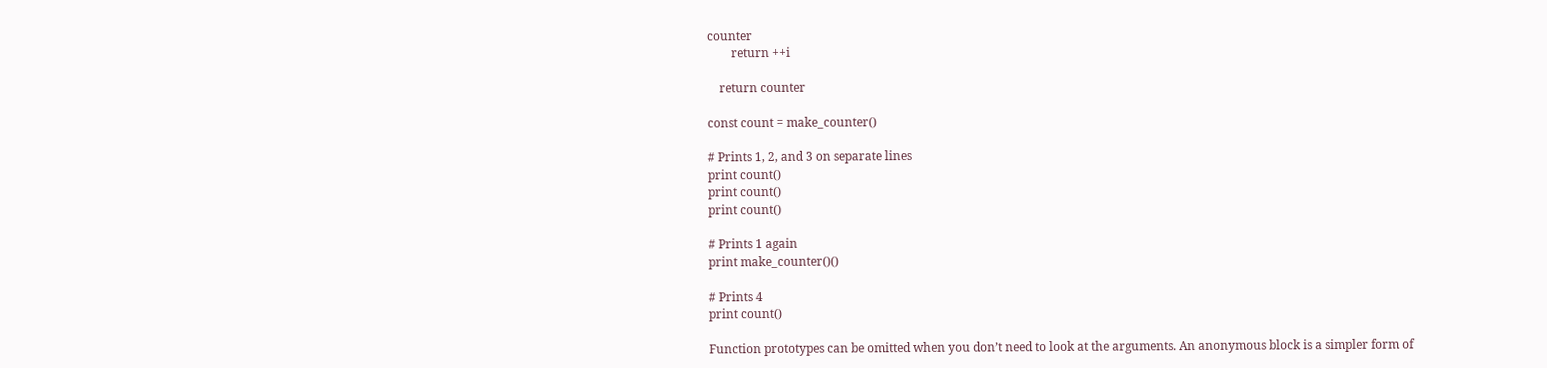counter
        return ++i

    return counter

const count = make_counter()

# Prints 1, 2, and 3 on separate lines
print count()
print count()
print count()

# Prints 1 again
print make_counter()()

# Prints 4
print count()

Function prototypes can be omitted when you don’t need to look at the arguments. An anonymous block is a simpler form of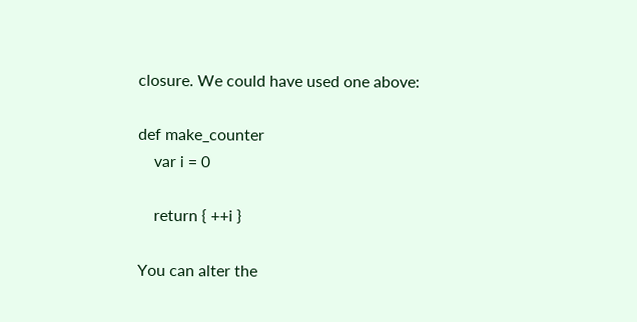closure. We could have used one above:

def make_counter
    var i = 0

    return { ++i }

You can alter the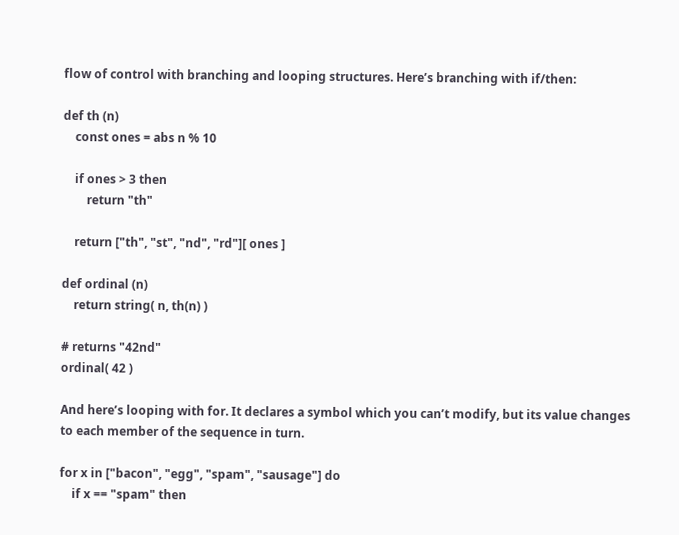flow of control with branching and looping structures. Here’s branching with if/then:

def th (n)
    const ones = abs n % 10

    if ones > 3 then
        return "th"

    return ["th", "st", "nd", "rd"][ ones ]

def ordinal (n)
    return string( n, th(n) )

# returns "42nd"
ordinal( 42 )

And here’s looping with for. It declares a symbol which you can’t modify, but its value changes to each member of the sequence in turn.

for x in ["bacon", "egg", "spam", "sausage"] do
    if x == "spam" then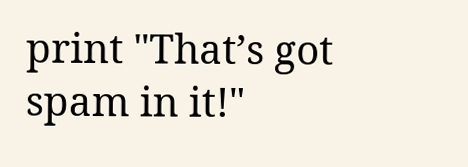print "That’s got spam in it!"